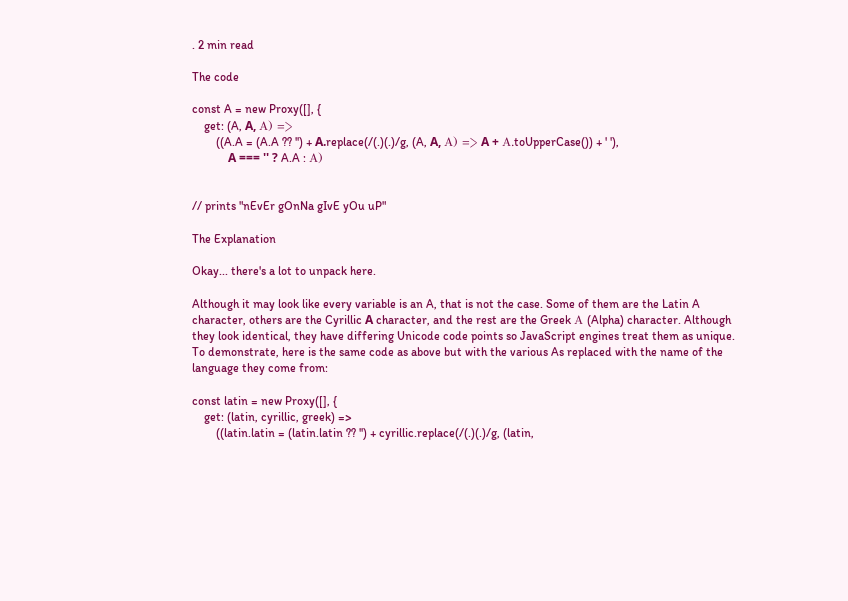. 2 min read

The code

const A = new Proxy([], {
    get: (A, А, Α) =>
        ((A.A = (A.A ?? '') + А.replace(/(.)(.)/g, (A, А, Α) => А + Α.toUpperCase()) + ' '),
            А === '' ? A.A : Α)


// prints "nEvEr gOnNa gIvE yOu uP"

The Explanation

Okay... there's a lot to unpack here.

Although it may look like every variable is an A, that is not the case. Some of them are the Latin A character, others are the Cyrillic А character, and the rest are the Greek Α (Alpha) character. Although they look identical, they have differing Unicode code points so JavaScript engines treat them as unique. To demonstrate, here is the same code as above but with the various As replaced with the name of the language they come from:

const latin = new Proxy([], {
    get: (latin, cyrillic, greek) =>
        ((latin.latin = (latin.latin ?? '') + cyrillic.replace(/(.)(.)/g, (latin,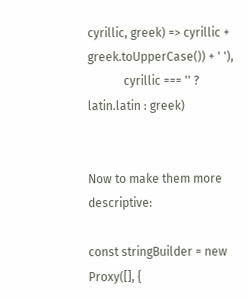cyrillic, greek) => cyrillic + greek.toUpperCase()) + ' '),
            cyrillic === '' ? latin.latin : greek)


Now to make them more descriptive:

const stringBuilder = new Proxy([], {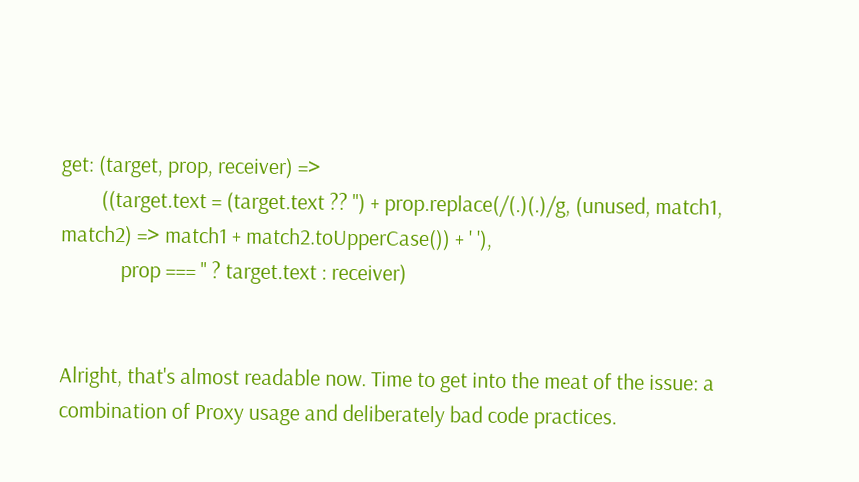get: (target, prop, receiver) =>
        ((target.text = (target.text ?? '') + prop.replace(/(.)(.)/g, (unused, match1, match2) => match1 + match2.toUpperCase()) + ' '),
            prop === '' ? target.text : receiver)


Alright, that's almost readable now. Time to get into the meat of the issue: a combination of Proxy usage and deliberately bad code practices.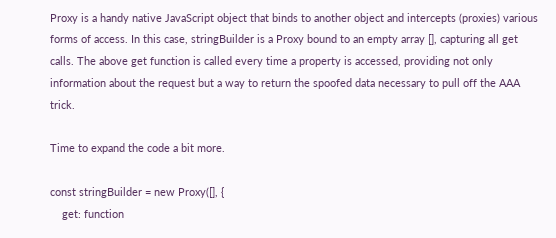Proxy is a handy native JavaScript object that binds to another object and intercepts (proxies) various forms of access. In this case, stringBuilder is a Proxy bound to an empty array [], capturing all get calls. The above get function is called every time a property is accessed, providing not only information about the request but a way to return the spoofed data necessary to pull off the AAA trick.

Time to expand the code a bit more.

const stringBuilder = new Proxy([], {
    get: function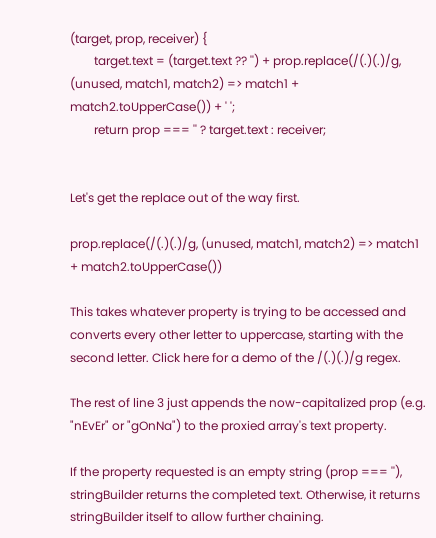(target, prop, receiver) {
        target.text = (target.text ?? '') + prop.replace(/(.)(.)/g, (unused, match1, match2) => match1 + match2.toUpperCase()) + ' ';
        return prop === '' ? target.text : receiver;


Let's get the replace out of the way first.

prop.replace(/(.)(.)/g, (unused, match1, match2) => match1 + match2.toUpperCase())

This takes whatever property is trying to be accessed and converts every other letter to uppercase, starting with the second letter. Click here for a demo of the /(.)(.)/g regex.

The rest of line 3 just appends the now-capitalized prop (e.g. "nEvEr" or "gOnNa") to the proxied array's text property.

If the property requested is an empty string (prop === ''), stringBuilder returns the completed text. Otherwise, it returns stringBuilder itself to allow further chaining.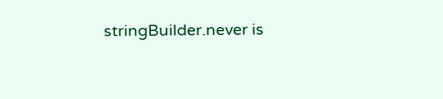stringBuilder.never is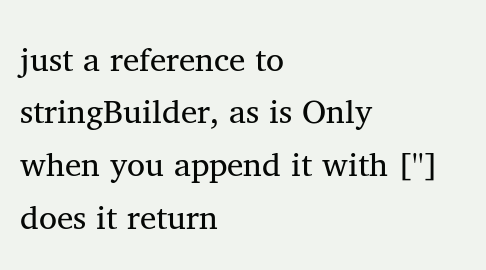just a reference to stringBuilder, as is Only when you append it with [''] does it return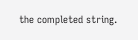the completed string.